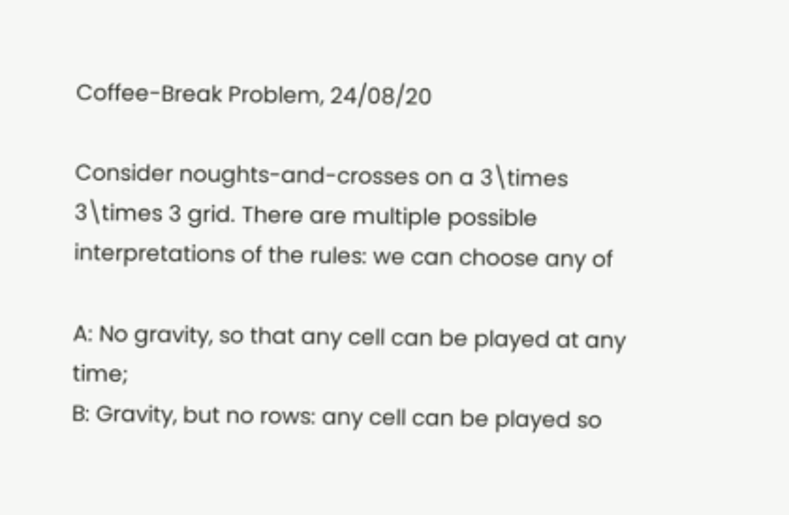Coffee-Break Problem, 24/08/20

Consider noughts-and-crosses on a 3\times 3\times 3 grid. There are multiple possible interpretations of the rules: we can choose any of

A: No gravity, so that any cell can be played at any time;
B: Gravity, but no rows: any cell can be played so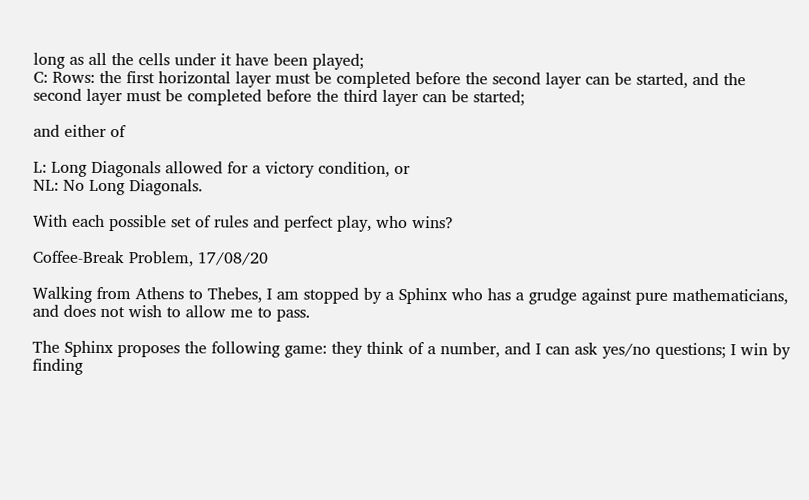long as all the cells under it have been played;
C: Rows: the first horizontal layer must be completed before the second layer can be started, and the second layer must be completed before the third layer can be started;

and either of

L: Long Diagonals allowed for a victory condition, or
NL: No Long Diagonals.

With each possible set of rules and perfect play, who wins?

Coffee-Break Problem, 17/08/20

Walking from Athens to Thebes, I am stopped by a Sphinx who has a grudge against pure mathematicians, and does not wish to allow me to pass.

The Sphinx proposes the following game: they think of a number, and I can ask yes/no questions; I win by finding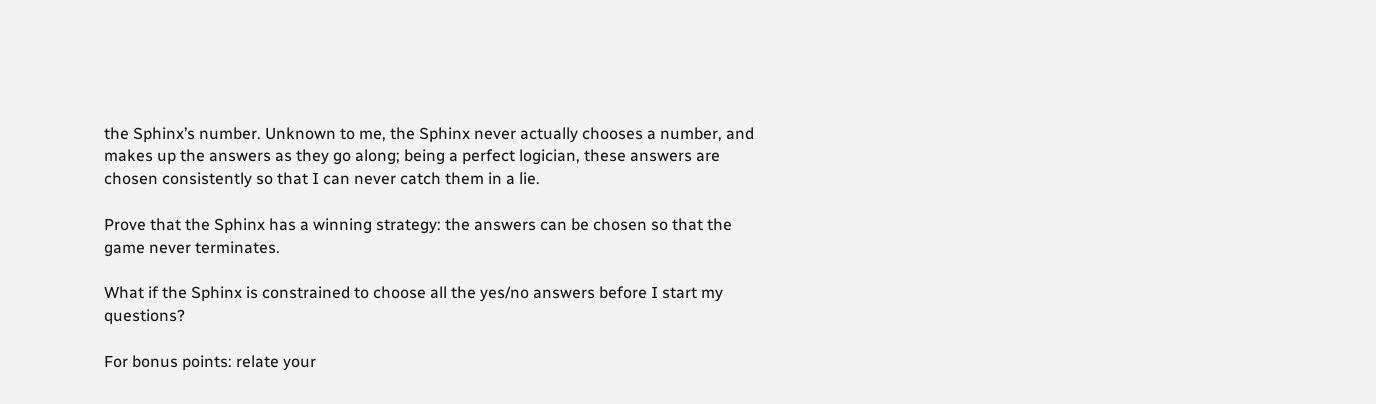the Sphinx’s number. Unknown to me, the Sphinx never actually chooses a number, and makes up the answers as they go along; being a perfect logician, these answers are chosen consistently so that I can never catch them in a lie.

Prove that the Sphinx has a winning strategy: the answers can be chosen so that the game never terminates.

What if the Sphinx is constrained to choose all the yes/no answers before I start my questions?

For bonus points: relate your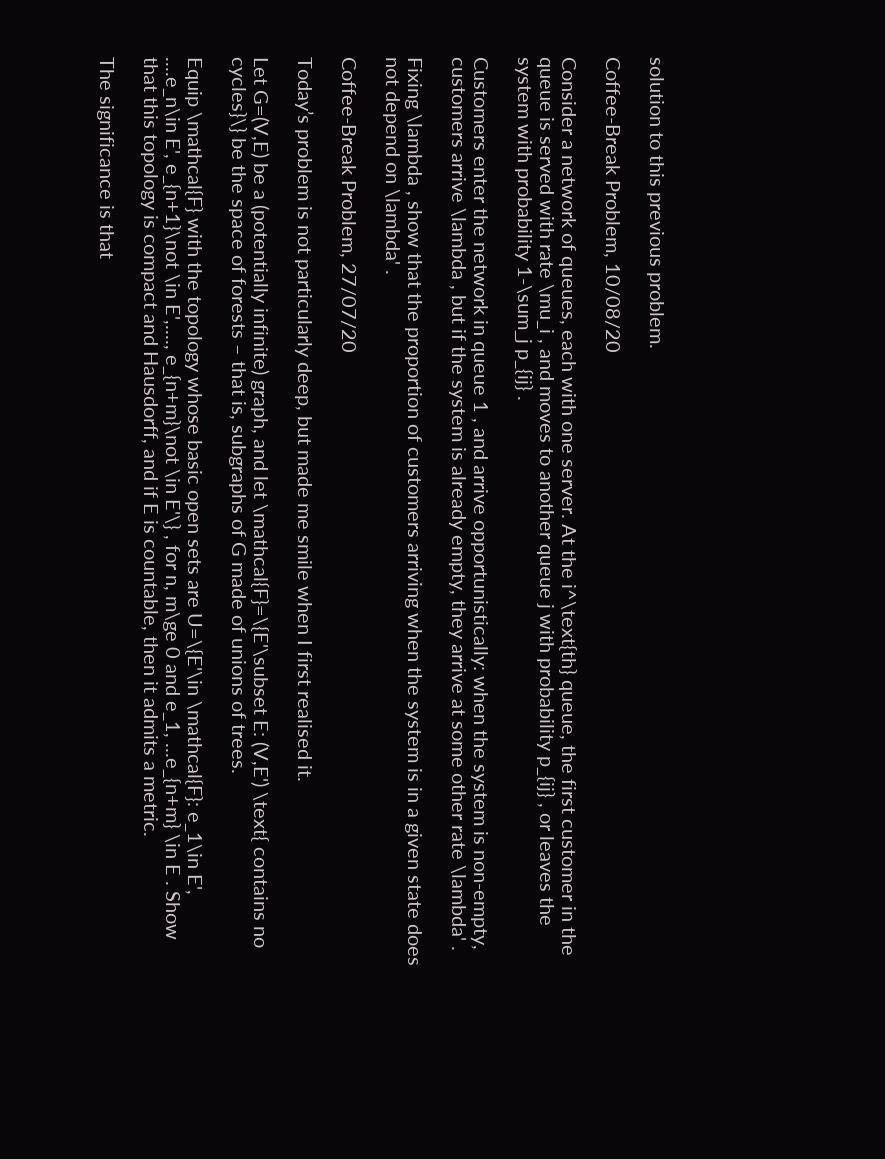solution to this previous problem.

Coffee-Break Problem, 10/08/20

Consider a network of queues, each with one server. At the i^\text{th} queue, the first customer in the queue is served with rate \mu_i , and moves to another queue j with probability p_{ij} , or leaves the system with probability 1-\sum_j p_{ij} .

Customers enter the network in queue 1 , and arrive opportunistically: when the system is non-empty, customers arrive \lambda , but if the system is already empty, they arrive at some other rate \lambda' .

Fixing \lambda , show that the proportion of customers arriving when the system is in a given state does not depend on \lambda' .

Coffee-Break Problem, 27/07/20

Today’s problem is not particularly deep, but made me smile when I first realised it.

Let G=(V,E) be a (potentially infinite) graph, and let \mathcal{F}=\{E'\subset E: (V,E') \text{ contains no cycles}\} be the space of forests – that is, subgraphs of G made of unions of trees.

Equip \mathcal{F} with the topology whose basic open sets are U=\{E'\in \mathcal{F}: e_1\in E', ....e_n\in E', e_{n+1}\not \in E',...., e_{n+m}\not \in E'\} , for n, m\ge 0 and e_1, ...e_{n+m} \in E . Show that this topology is compact and Hausdorff, and if E is countable, then it admits a metric.

The significance is that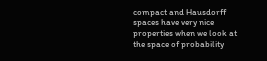compact and Hausdorff spaces have very nice properties when we look at the space of probability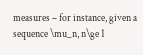measures – for instance, given a sequence \mu_n, n\ge 1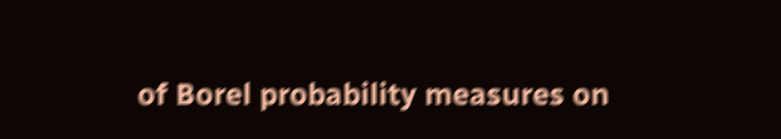of Borel probability measures on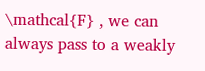\mathcal{F} , we can always pass to a weakly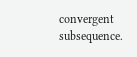convergent subsequence.